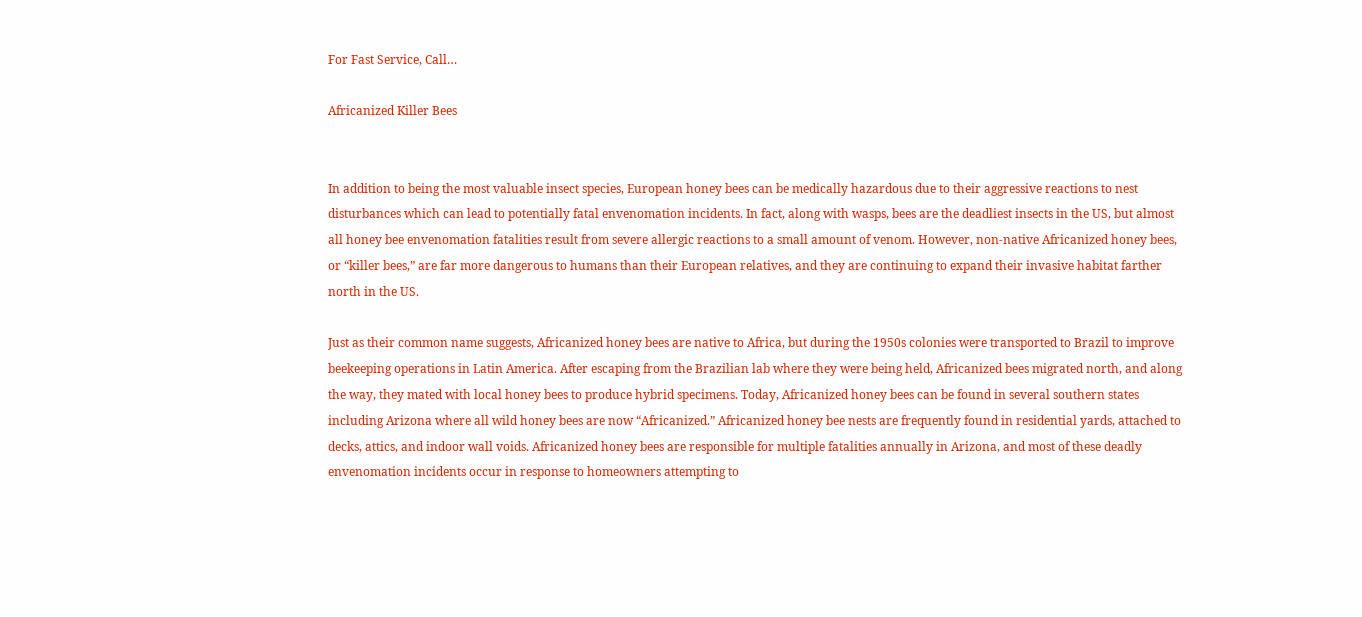For Fast Service, Call…

Africanized Killer Bees


In addition to being the most valuable insect species, European honey bees can be medically hazardous due to their aggressive reactions to nest disturbances which can lead to potentially fatal envenomation incidents. In fact, along with wasps, bees are the deadliest insects in the US, but almost all honey bee envenomation fatalities result from severe allergic reactions to a small amount of venom. However, non-native Africanized honey bees, or “killer bees,” are far more dangerous to humans than their European relatives, and they are continuing to expand their invasive habitat farther north in the US.

Just as their common name suggests, Africanized honey bees are native to Africa, but during the 1950s colonies were transported to Brazil to improve beekeeping operations in Latin America. After escaping from the Brazilian lab where they were being held, Africanized bees migrated north, and along the way, they mated with local honey bees to produce hybrid specimens. Today, Africanized honey bees can be found in several southern states including Arizona where all wild honey bees are now “Africanized.” Africanized honey bee nests are frequently found in residential yards, attached to decks, attics, and indoor wall voids. Africanized honey bees are responsible for multiple fatalities annually in Arizona, and most of these deadly envenomation incidents occur in response to homeowners attempting to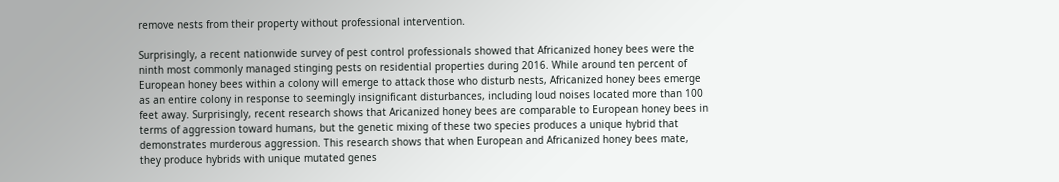remove nests from their property without professional intervention.

Surprisingly, a recent nationwide survey of pest control professionals showed that Africanized honey bees were the ninth most commonly managed stinging pests on residential properties during 2016. While around ten percent of European honey bees within a colony will emerge to attack those who disturb nests, Africanized honey bees emerge as an entire colony in response to seemingly insignificant disturbances, including loud noises located more than 100 feet away. Surprisingly, recent research shows that Aricanized honey bees are comparable to European honey bees in terms of aggression toward humans, but the genetic mixing of these two species produces a unique hybrid that demonstrates murderous aggression. This research shows that when European and Africanized honey bees mate, they produce hybrids with unique mutated genes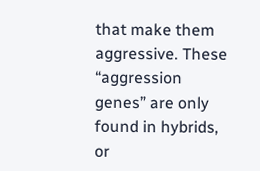that make them aggressive. These “aggression genes” are only found in hybrids, or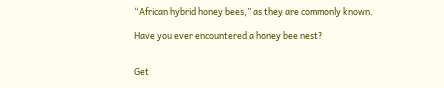“African hybrid honey bees,” as they are commonly known.

Have you ever encountered a honey bee nest?


Get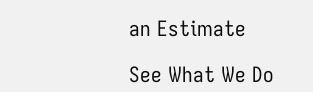an Estimate

See What We Do